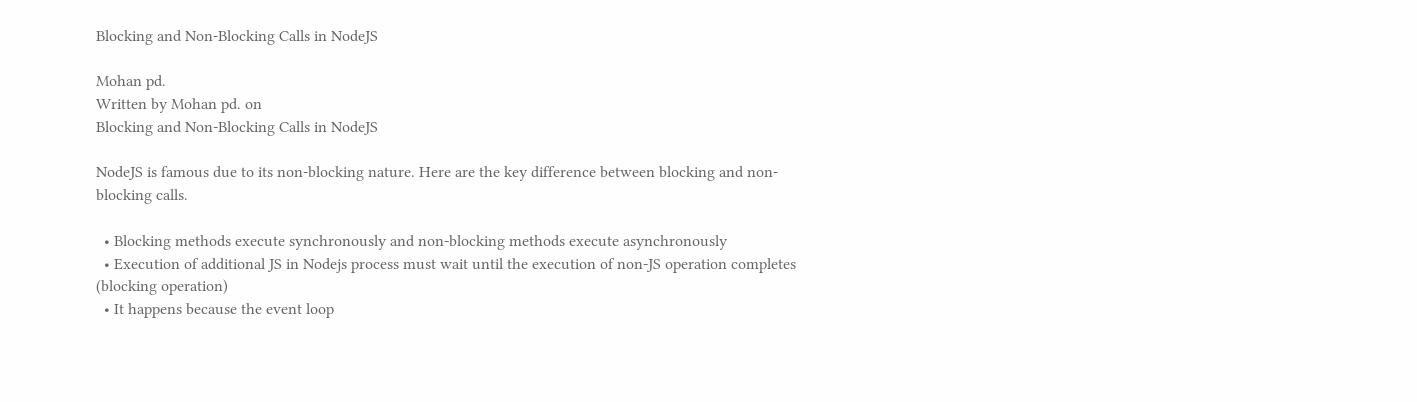Blocking and Non-Blocking Calls in NodeJS

Mohan pd.
Written by Mohan pd. on
Blocking and Non-Blocking Calls in NodeJS

NodeJS is famous due to its non-blocking nature. Here are the key difference between blocking and non-blocking calls.

  • Blocking methods execute synchronously and non-blocking methods execute asynchronously
  • Execution of additional JS in Nodejs process must wait until the execution of non-JS operation completes (blocking operation)
  • It happens because the event loop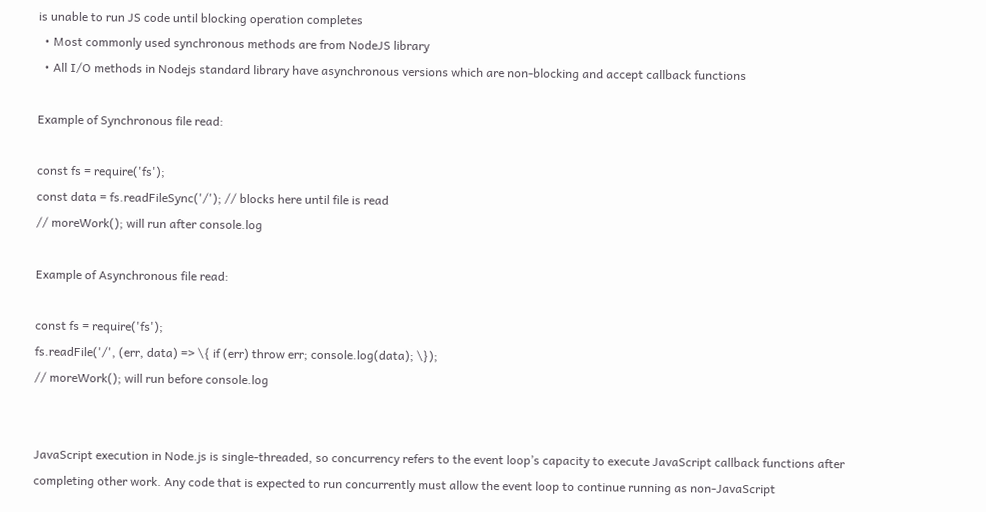is unable to run JS code until blocking operation completes
  • Most commonly used synchronous methods are from NodeJS library
  • All I/O methods in Nodejs standard library have asynchronous versions which are non-blocking and accept callback functions

Example of Synchronous file read:

const fs = require('fs');
const data = fs.readFileSync('/'); // blocks here until file is read
// moreWork(); will run after console.log

Example of Asynchronous file read:

const fs = require('fs');
fs.readFile('/', (err, data) => \{ if (err) throw err; console.log(data); \});
// moreWork(); will run before console.log


JavaScript execution in Node.js is single-threaded, so concurrency refers to the event loop’s capacity to execute JavaScript callback functions after completing other work. Any code that is expected to run concurrently must allow the event loop to continue running as non-JavaScript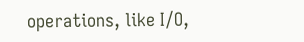operations, like I/O,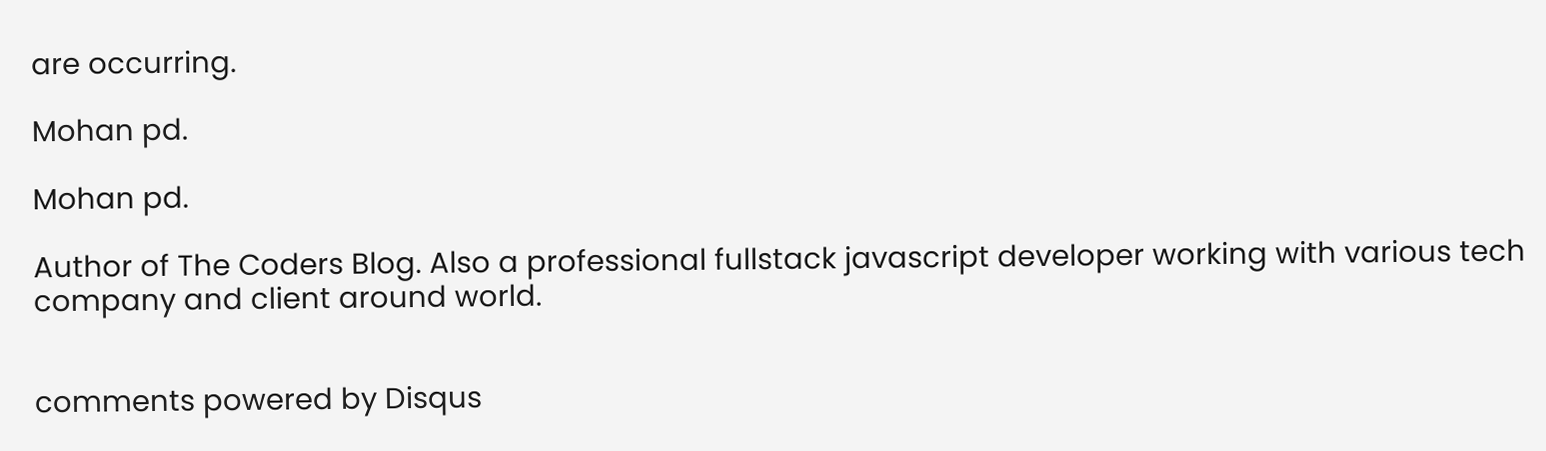are occurring.

Mohan pd.

Mohan pd.

Author of The Coders Blog. Also a professional fullstack javascript developer working with various tech company and client around world.


comments powered by Disqus